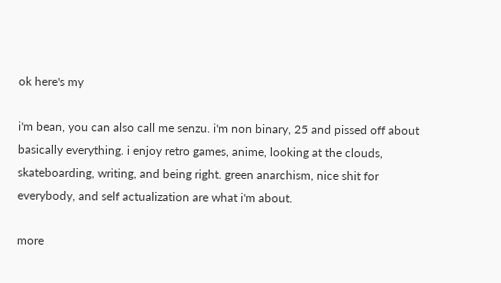ok here's my

i'm bean, you can also call me senzu. i'm non binary, 25 and pissed off about basically everything. i enjoy retro games, anime, looking at the clouds, skateboarding, writing, and being right. green anarchism, nice shit for everybody, and self actualization are what i'm about.

more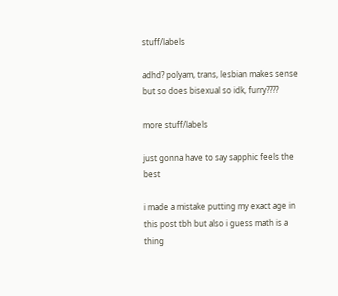stuff/labels

adhd? polyam, trans, lesbian makes sense but so does bisexual so idk, furry????

more stuff/labels

just gonna have to say sapphic feels the best

i made a mistake putting my exact age in this post tbh but also i guess math is a thing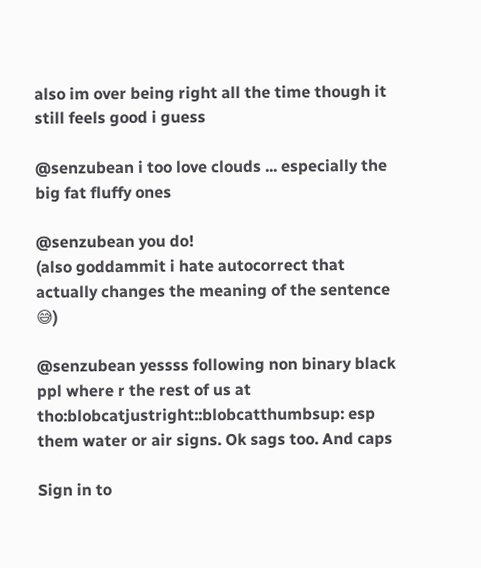also im over being right all the time though it still feels good i guess

@senzubean i too love clouds ... especially the big fat fluffy ones

@senzubean you do!
(also goddammit i hate autocorrect that actually changes the meaning of the sentence 😅)

@senzubean yessss following non binary black ppl where r the rest of us at tho:blobcatjustright::blobcatthumbsup: esp them water or air signs. Ok sags too. And caps

Sign in to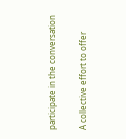participate in the conversation

A collective effort to offer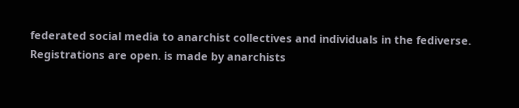federated social media to anarchist collectives and individuals in the fediverse. Registrations are open. is made by anarchists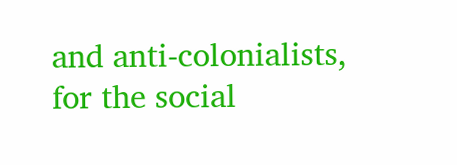and anti-colonialists, for the social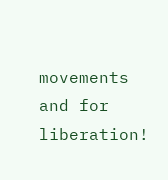movements and for liberation!